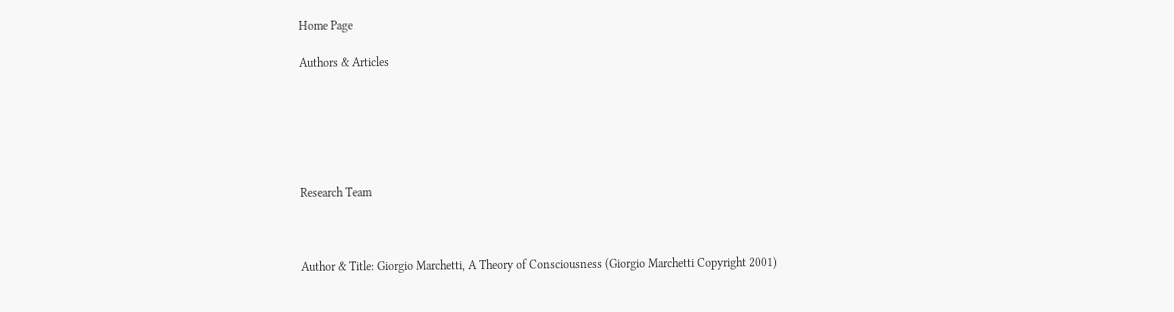Home Page

Authors & Articles






Research Team



Author & Title: Giorgio Marchetti, A Theory of Consciousness (Giorgio Marchetti Copyright 2001)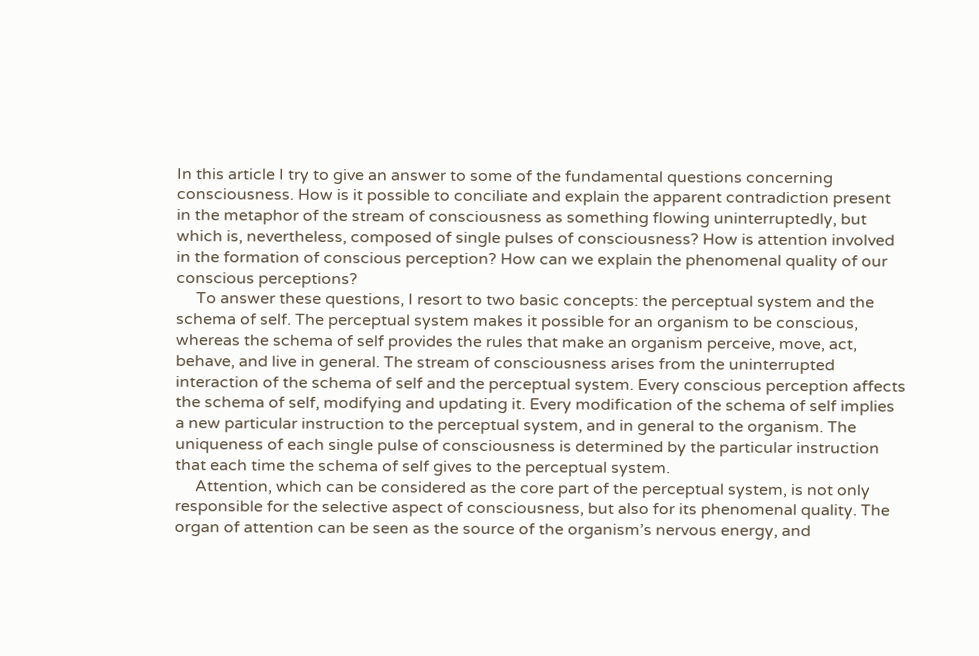In this article I try to give an answer to some of the fundamental questions concerning consciousness. How is it possible to conciliate and explain the apparent contradiction present in the metaphor of the stream of consciousness as something flowing uninterruptedly, but which is, nevertheless, composed of single pulses of consciousness? How is attention involved in the formation of conscious perception? How can we explain the phenomenal quality of our conscious perceptions?
     To answer these questions, I resort to two basic concepts: the perceptual system and the schema of self. The perceptual system makes it possible for an organism to be conscious, whereas the schema of self provides the rules that make an organism perceive, move, act, behave, and live in general. The stream of consciousness arises from the uninterrupted interaction of the schema of self and the perceptual system. Every conscious perception affects the schema of self, modifying and updating it. Every modification of the schema of self implies a new particular instruction to the perceptual system, and in general to the organism. The uniqueness of each single pulse of consciousness is determined by the particular instruction that each time the schema of self gives to the perceptual system.
     Attention, which can be considered as the core part of the perceptual system, is not only responsible for the selective aspect of consciousness, but also for its phenomenal quality. The organ of attention can be seen as the source of the organism’s nervous energy, and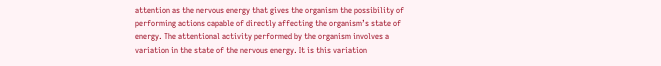attention as the nervous energy that gives the organism the possibility of performing actions capable of directly affecting the organism’s state of energy. The attentional activity performed by the organism involves a variation in the state of the nervous energy. It is this variation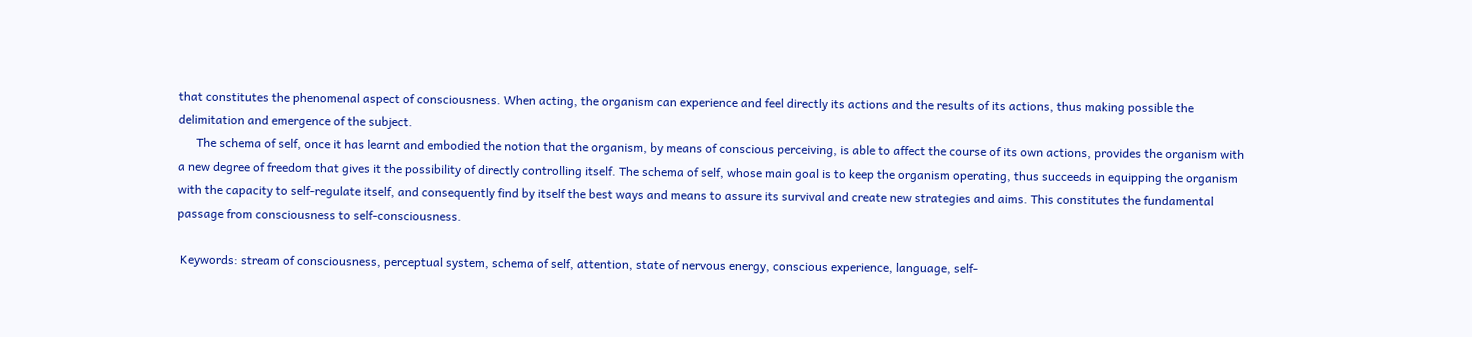that constitutes the phenomenal aspect of consciousness. When acting, the organism can experience and feel directly its actions and the results of its actions, thus making possible the delimitation and emergence of the subject.
      The schema of self, once it has learnt and embodied the notion that the organism, by means of conscious perceiving, is able to affect the course of its own actions, provides the organism with a new degree of freedom that gives it the possibility of directly controlling itself. The schema of self, whose main goal is to keep the organism operating, thus succeeds in equipping the organism with the capacity to self-regulate itself, and consequently find by itself the best ways and means to assure its survival and create new strategies and aims. This constitutes the fundamental passage from consciousness to self-consciousness.

 Keywords: stream of consciousness, perceptual system, schema of self, attention, state of nervous energy, conscious experience, language, self-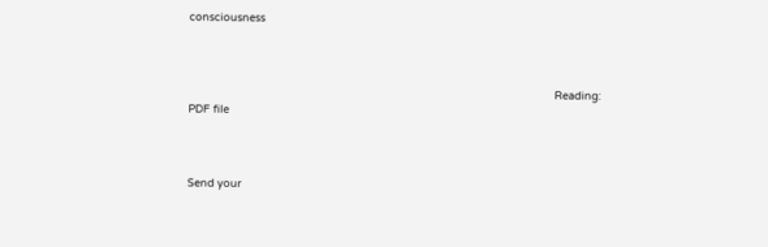consciousness



                                                                                                                          Reading: PDF file



Send your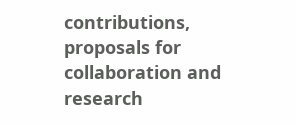contributions, proposals for collaboration and research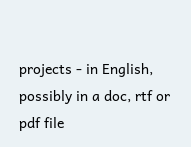projects - in English, possibly in a doc, rtf or pdf file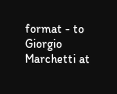format - to Giorgio Marchetti at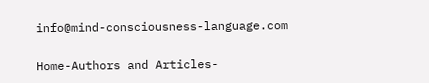info@mind-consciousness-language.com

Home-Authors and Articles-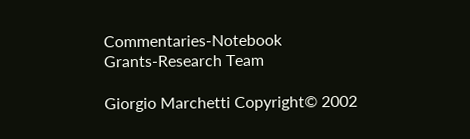Commentaries-Notebook
Grants-Research Team

Giorgio Marchetti Copyright© 2002